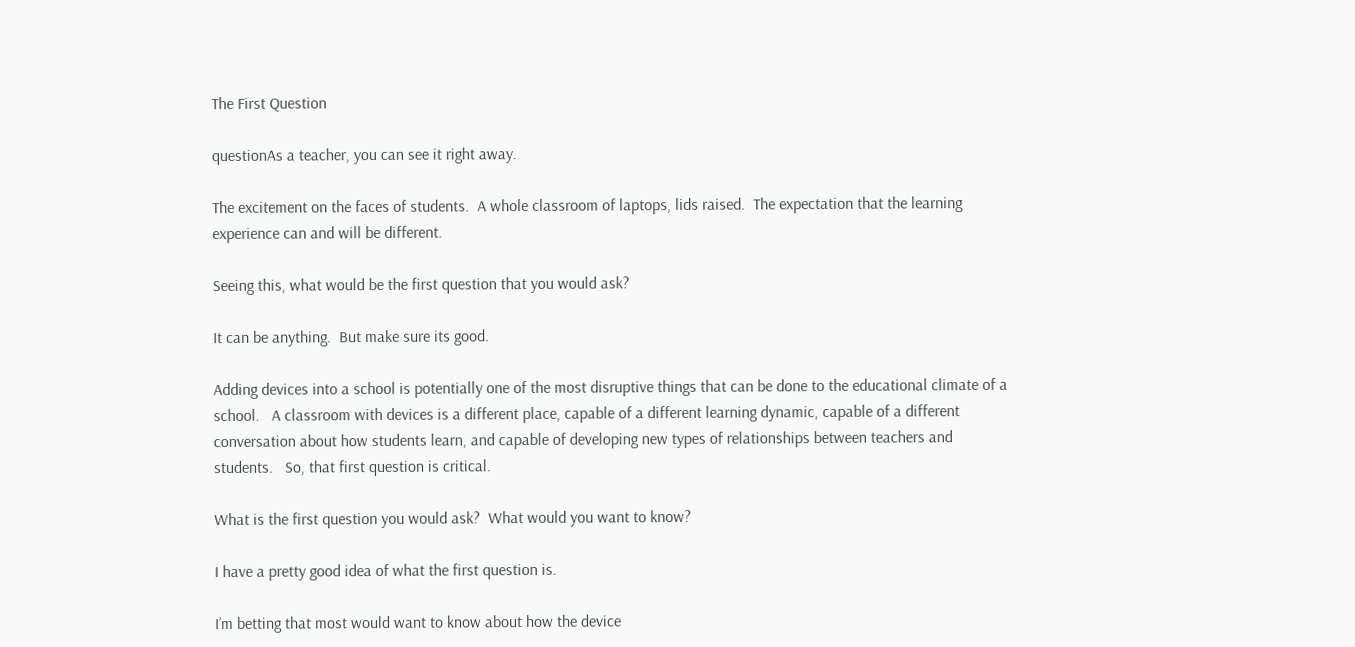The First Question

questionAs a teacher, you can see it right away.

The excitement on the faces of students.  A whole classroom of laptops, lids raised.  The expectation that the learning experience can and will be different.

Seeing this, what would be the first question that you would ask?

It can be anything.  But make sure its good.

Adding devices into a school is potentially one of the most disruptive things that can be done to the educational climate of a school.   A classroom with devices is a different place, capable of a different learning dynamic, capable of a different conversation about how students learn, and capable of developing new types of relationships between teachers and students.   So, that first question is critical.

What is the first question you would ask?  What would you want to know?

I have a pretty good idea of what the first question is.

I’m betting that most would want to know about how the device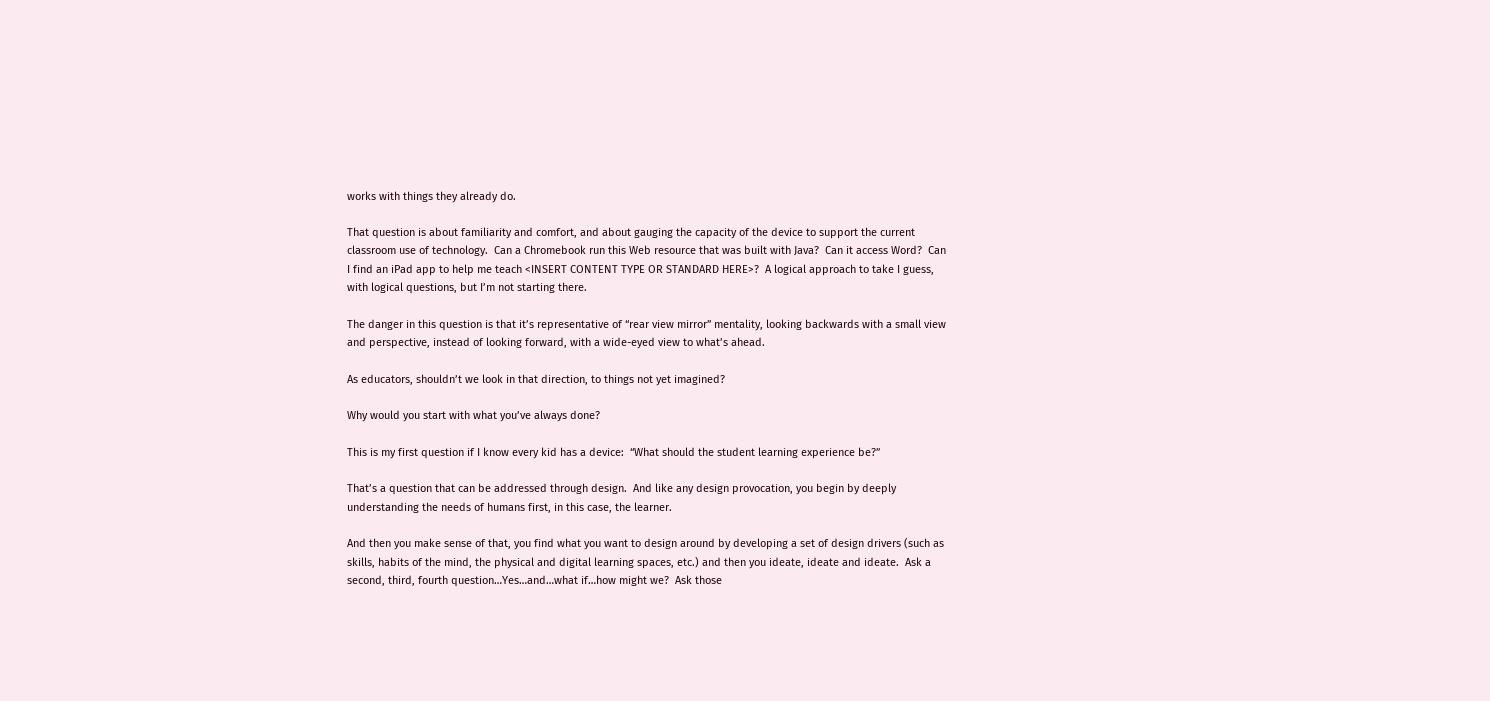works with things they already do.

That question is about familiarity and comfort, and about gauging the capacity of the device to support the current classroom use of technology.  Can a Chromebook run this Web resource that was built with Java?  Can it access Word?  Can I find an iPad app to help me teach <INSERT CONTENT TYPE OR STANDARD HERE>?  A logical approach to take I guess, with logical questions, but I’m not starting there.

The danger in this question is that it’s representative of “rear view mirror” mentality, looking backwards with a small view and perspective, instead of looking forward, with a wide-eyed view to what’s ahead.

As educators, shouldn’t we look in that direction, to things not yet imagined?

Why would you start with what you’ve always done?

This is my first question if I know every kid has a device:  “What should the student learning experience be?”

That’s a question that can be addressed through design.  And like any design provocation, you begin by deeply understanding the needs of humans first, in this case, the learner.

And then you make sense of that, you find what you want to design around by developing a set of design drivers (such as skills, habits of the mind, the physical and digital learning spaces, etc.) and then you ideate, ideate and ideate.  Ask a second, third, fourth question…Yes…and…what if…how might we?  Ask those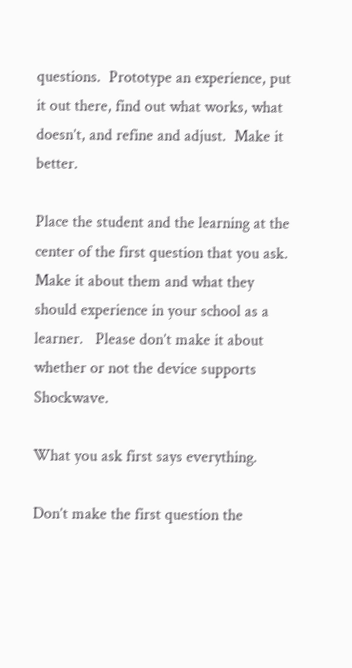questions.  Prototype an experience, put it out there, find out what works, what doesn’t, and refine and adjust.  Make it better.

Place the student and the learning at the center of the first question that you ask.  Make it about them and what they should experience in your school as a learner.   Please don’t make it about whether or not the device supports Shockwave.

What you ask first says everything.

Don’t make the first question the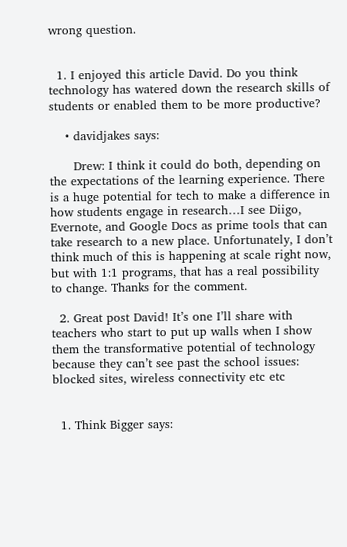wrong question.


  1. I enjoyed this article David. Do you think technology has watered down the research skills of students or enabled them to be more productive?

    • davidjakes says:

      Drew: I think it could do both, depending on the expectations of the learning experience. There is a huge potential for tech to make a difference in how students engage in research…I see Diigo, Evernote, and Google Docs as prime tools that can take research to a new place. Unfortunately, I don’t think much of this is happening at scale right now, but with 1:1 programs, that has a real possibility to change. Thanks for the comment.

  2. Great post David! It’s one I’ll share with teachers who start to put up walls when I show them the transformative potential of technology because they can’t see past the school issues: blocked sites, wireless connectivity etc etc


  1. Think Bigger says: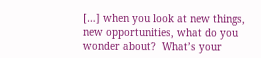[…] when you look at new things, new opportunities, what do you wonder about?  What’s your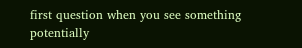first question when you see something potentially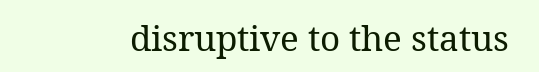disruptive to the status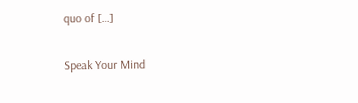quo of […]

Speak Your Mind